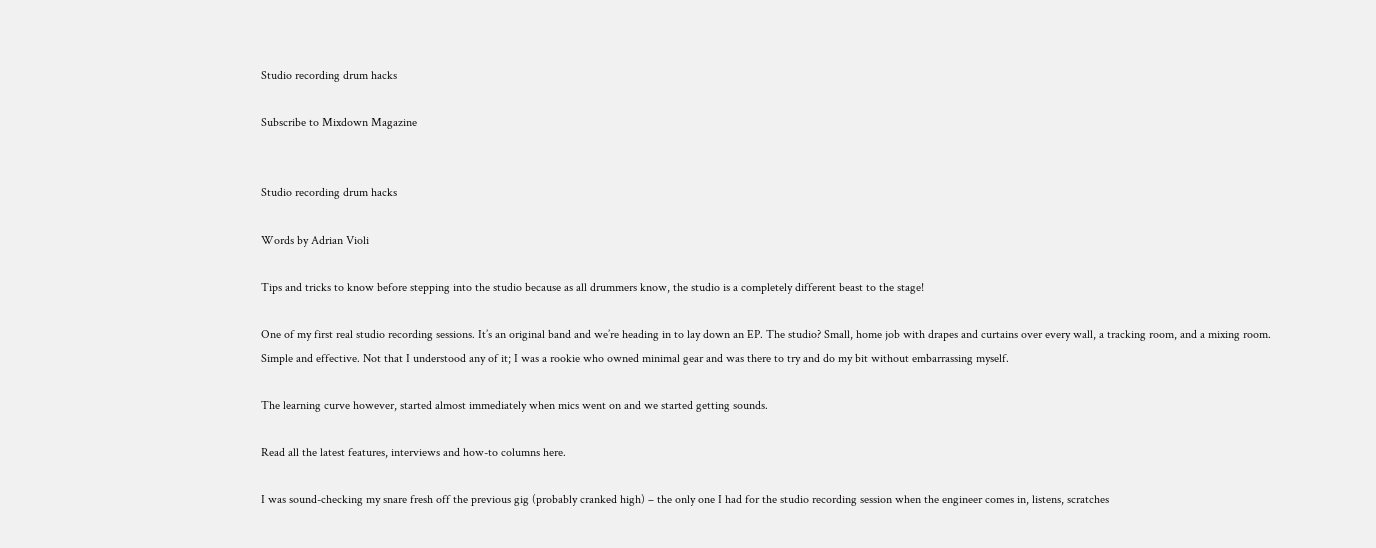Studio recording drum hacks

Subscribe to Mixdown Magazine


Studio recording drum hacks

Words by Adrian Violi

Tips and tricks to know before stepping into the studio because as all drummers know, the studio is a completely different beast to the stage!

One of my first real studio recording sessions. It’s an original band and we’re heading in to lay down an EP. The studio? Small, home job with drapes and curtains over every wall, a tracking room, and a mixing room. Simple and effective. Not that I understood any of it; I was a rookie who owned minimal gear and was there to try and do my bit without embarrassing myself.

The learning curve however, started almost immediately when mics went on and we started getting sounds.

Read all the latest features, interviews and how-to columns here.

I was sound-checking my snare fresh off the previous gig (probably cranked high) – the only one I had for the studio recording session when the engineer comes in, listens, scratches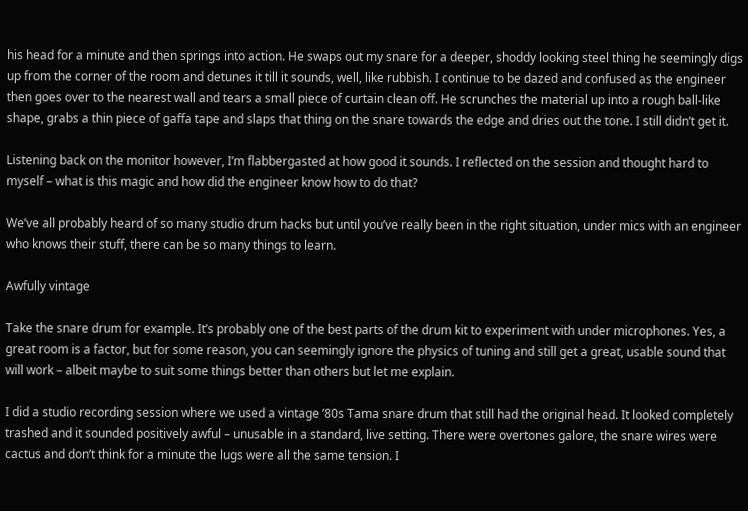his head for a minute and then springs into action. He swaps out my snare for a deeper, shoddy looking steel thing he seemingly digs up from the corner of the room and detunes it till it sounds, well, like rubbish. I continue to be dazed and confused as the engineer then goes over to the nearest wall and tears a small piece of curtain clean off. He scrunches the material up into a rough ball-like shape, grabs a thin piece of gaffa tape and slaps that thing on the snare towards the edge and dries out the tone. I still didn’t get it.

Listening back on the monitor however, I’m flabbergasted at how good it sounds. I reflected on the session and thought hard to myself – what is this magic and how did the engineer know how to do that?

We’ve all probably heard of so many studio drum hacks but until you’ve really been in the right situation, under mics with an engineer who knows their stuff, there can be so many things to learn.

Awfully vintage

Take the snare drum for example. It’s probably one of the best parts of the drum kit to experiment with under microphones. Yes, a great room is a factor, but for some reason, you can seemingly ignore the physics of tuning and still get a great, usable sound that will work – albeit maybe to suit some things better than others but let me explain.

I did a studio recording session where we used a vintage ’80s Tama snare drum that still had the original head. It looked completely trashed and it sounded positively awful – unusable in a standard, live setting. There were overtones galore, the snare wires were cactus and don’t think for a minute the lugs were all the same tension. I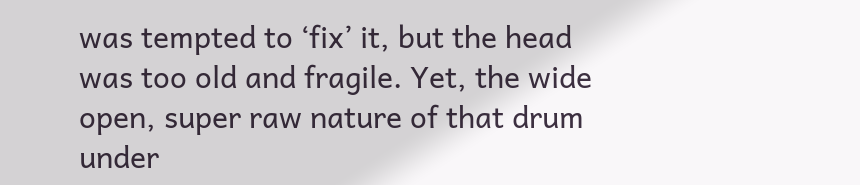was tempted to ‘fix’ it, but the head was too old and fragile. Yet, the wide open, super raw nature of that drum under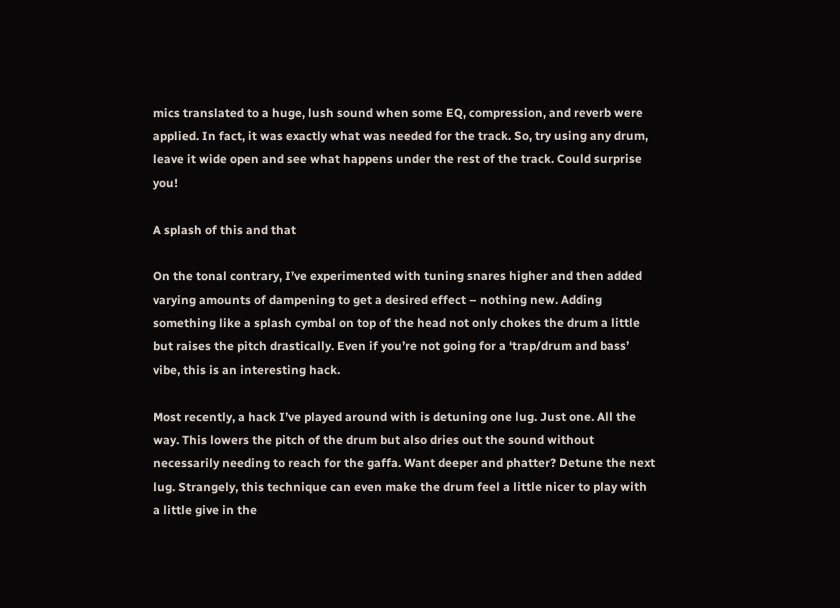mics translated to a huge, lush sound when some EQ, compression, and reverb were applied. In fact, it was exactly what was needed for the track. So, try using any drum, leave it wide open and see what happens under the rest of the track. Could surprise you!

A splash of this and that

On the tonal contrary, I’ve experimented with tuning snares higher and then added varying amounts of dampening to get a desired effect – nothing new. Adding something like a splash cymbal on top of the head not only chokes the drum a little but raises the pitch drastically. Even if you’re not going for a ‘trap/drum and bass’ vibe, this is an interesting hack.

Most recently, a hack I’ve played around with is detuning one lug. Just one. All the way. This lowers the pitch of the drum but also dries out the sound without necessarily needing to reach for the gaffa. Want deeper and phatter? Detune the next lug. Strangely, this technique can even make the drum feel a little nicer to play with a little give in the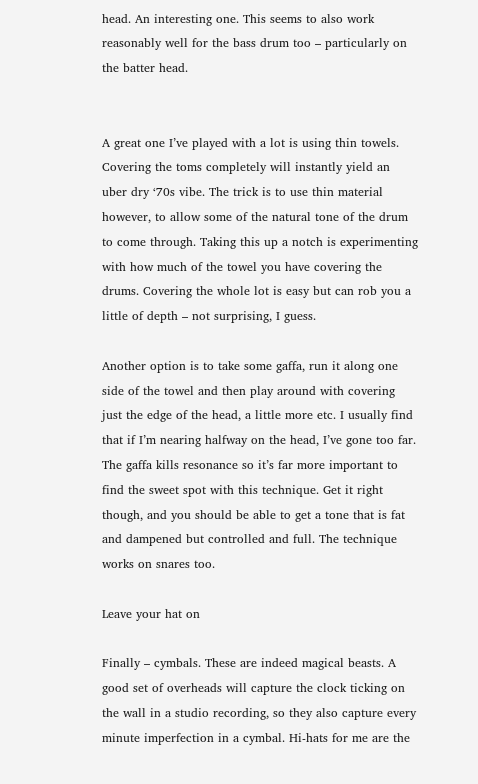head. An interesting one. This seems to also work reasonably well for the bass drum too – particularly on the batter head.


A great one I’ve played with a lot is using thin towels. Covering the toms completely will instantly yield an uber dry ‘70s vibe. The trick is to use thin material however, to allow some of the natural tone of the drum to come through. Taking this up a notch is experimenting with how much of the towel you have covering the drums. Covering the whole lot is easy but can rob you a little of depth – not surprising, I guess.

Another option is to take some gaffa, run it along one side of the towel and then play around with covering just the edge of the head, a little more etc. I usually find that if I’m nearing halfway on the head, I’ve gone too far. The gaffa kills resonance so it’s far more important to find the sweet spot with this technique. Get it right though, and you should be able to get a tone that is fat and dampened but controlled and full. The technique works on snares too.

Leave your hat on

Finally – cymbals. These are indeed magical beasts. A good set of overheads will capture the clock ticking on the wall in a studio recording, so they also capture every minute imperfection in a cymbal. Hi-hats for me are the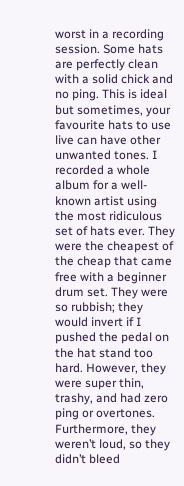worst in a recording session. Some hats are perfectly clean with a solid chick and no ping. This is ideal but sometimes, your favourite hats to use live can have other unwanted tones. I recorded a whole album for a well-known artist using the most ridiculous set of hats ever. They were the cheapest of the cheap that came free with a beginner drum set. They were so rubbish; they would invert if I pushed the pedal on the hat stand too hard. However, they were super thin, trashy, and had zero ping or overtones. Furthermore, they weren’t loud, so they didn’t bleed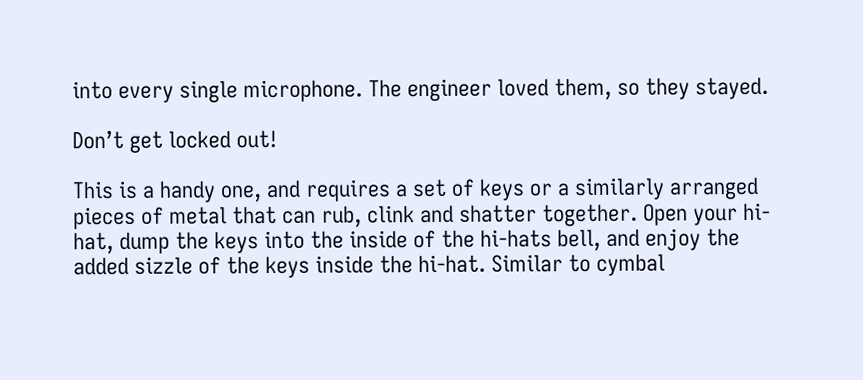into every single microphone. The engineer loved them, so they stayed.

Don’t get locked out!

This is a handy one, and requires a set of keys or a similarly arranged pieces of metal that can rub, clink and shatter together. Open your hi-hat, dump the keys into the inside of the hi-hats bell, and enjoy the added sizzle of the keys inside the hi-hat. Similar to cymbal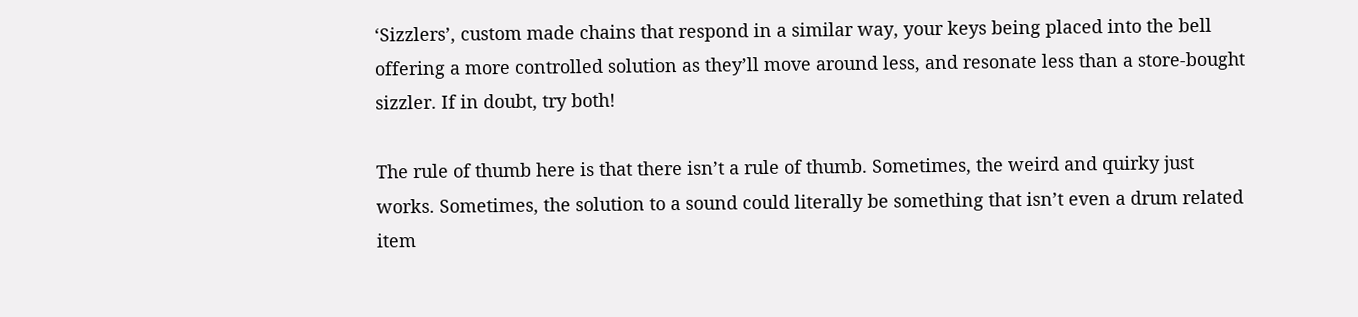‘Sizzlers’, custom made chains that respond in a similar way, your keys being placed into the bell offering a more controlled solution as they’ll move around less, and resonate less than a store-bought sizzler. If in doubt, try both!

The rule of thumb here is that there isn’t a rule of thumb. Sometimes, the weird and quirky just works. Sometimes, the solution to a sound could literally be something that isn’t even a drum related item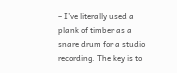– I’ve literally used a plank of timber as a snare drum for a studio recording. The key is to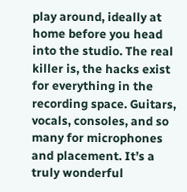play around, ideally at home before you head into the studio. The real killer is, the hacks exist for everything in the recording space. Guitars, vocals, consoles, and so many for microphones and placement. It’s a truly wonderful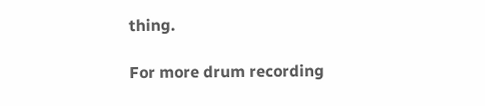thing.

For more drum recording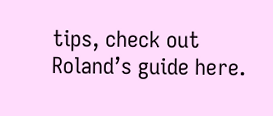tips, check out Roland’s guide here.